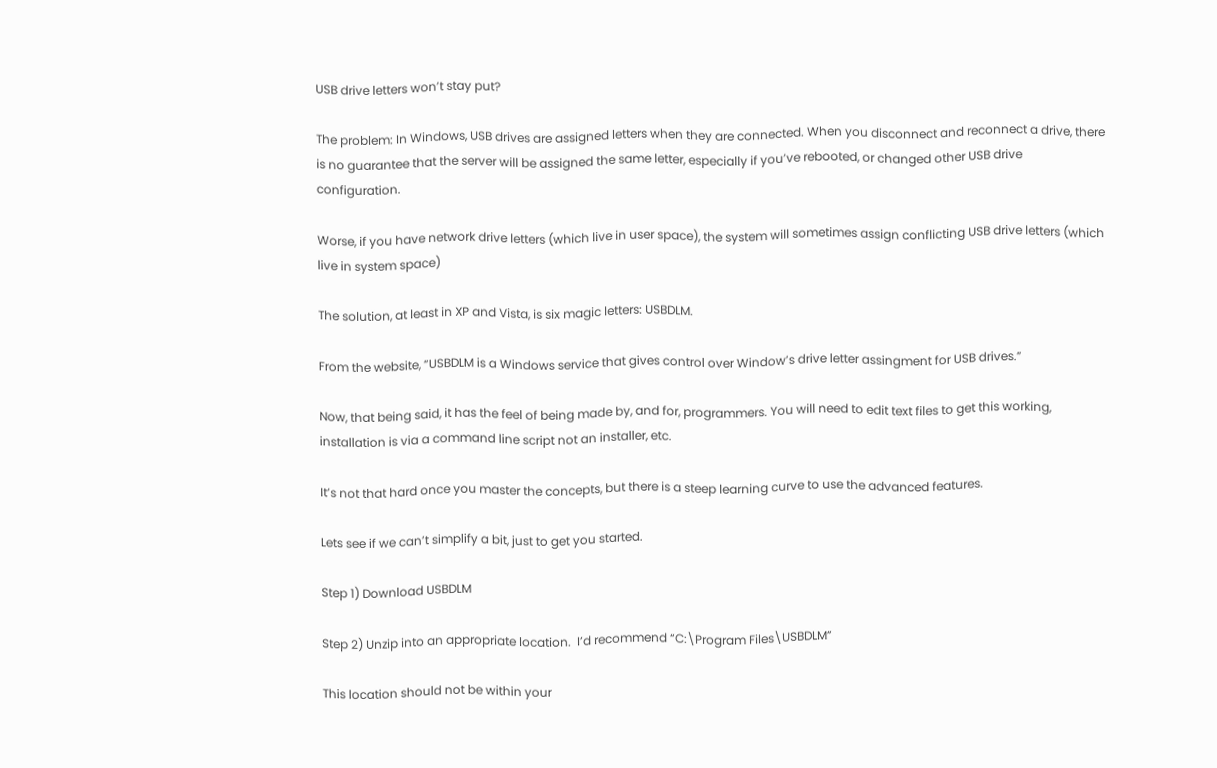USB drive letters won’t stay put?

The problem: In Windows, USB drives are assigned letters when they are connected. When you disconnect and reconnect a drive, there is no guarantee that the server will be assigned the same letter, especially if you’ve rebooted, or changed other USB drive configuration.

Worse, if you have network drive letters (which live in user space), the system will sometimes assign conflicting USB drive letters (which live in system space)

The solution, at least in XP and Vista, is six magic letters: USBDLM.

From the website, “USBDLM is a Windows service that gives control over Window’s drive letter assingment for USB drives.”

Now, that being said, it has the feel of being made by, and for, programmers. You will need to edit text files to get this working, installation is via a command line script not an installer, etc.

It’s not that hard once you master the concepts, but there is a steep learning curve to use the advanced features.

Lets see if we can’t simplify a bit, just to get you started.

Step 1) Download USBDLM

Step 2) Unzip into an appropriate location.  I’d recommend “C:\Program Files\USBDLM”

This location should not be within your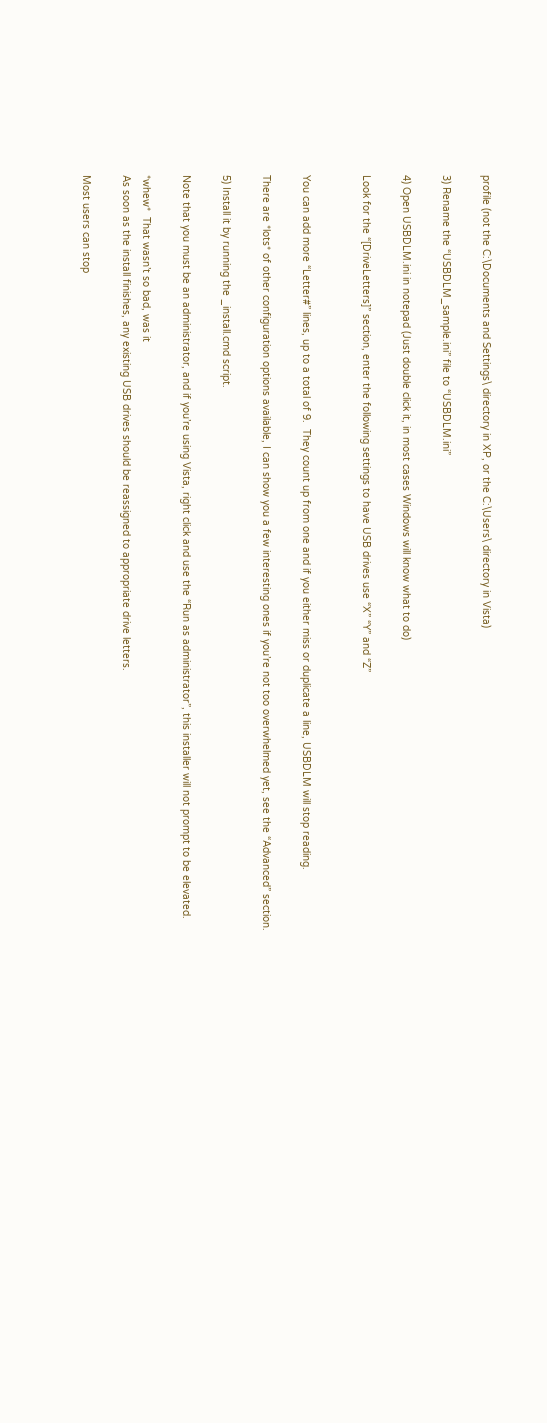profile (not the C:\Documents and Settings\ directory in XP, or the C:\Users\ directory in Vista)

3) Rename the “USBDLM_sample.ini” file to “USBDLM.ini”

4) Open USBDLM.ini in notepad (Just double click it, in most cases Windows will know what to do)

Look for the “[DriveLetters]” section, enter the following settings to have USB drives use “X” “Y” and “Z”


You can add more “Letter#” lines, up to a total of 9.  They count up from one and if you either miss or duplicate a line, USBDLM will stop reading.

There are *lots* of other configuration options available, I can show you a few interesting ones if you’re not too overwhelmed yet, see the “Advanced” section.

5) Install it by running the _install.cmd script.

Note that you must be an administrator, and if you’re using Vista, right click and use the “Run as administrator”, this installer will not prompt to be elevated.

*whew*  That wasn’t so bad, was it
As soon as the install finishes, any existing USB drives should be reassigned to appropriate drive letters.

Most users can stop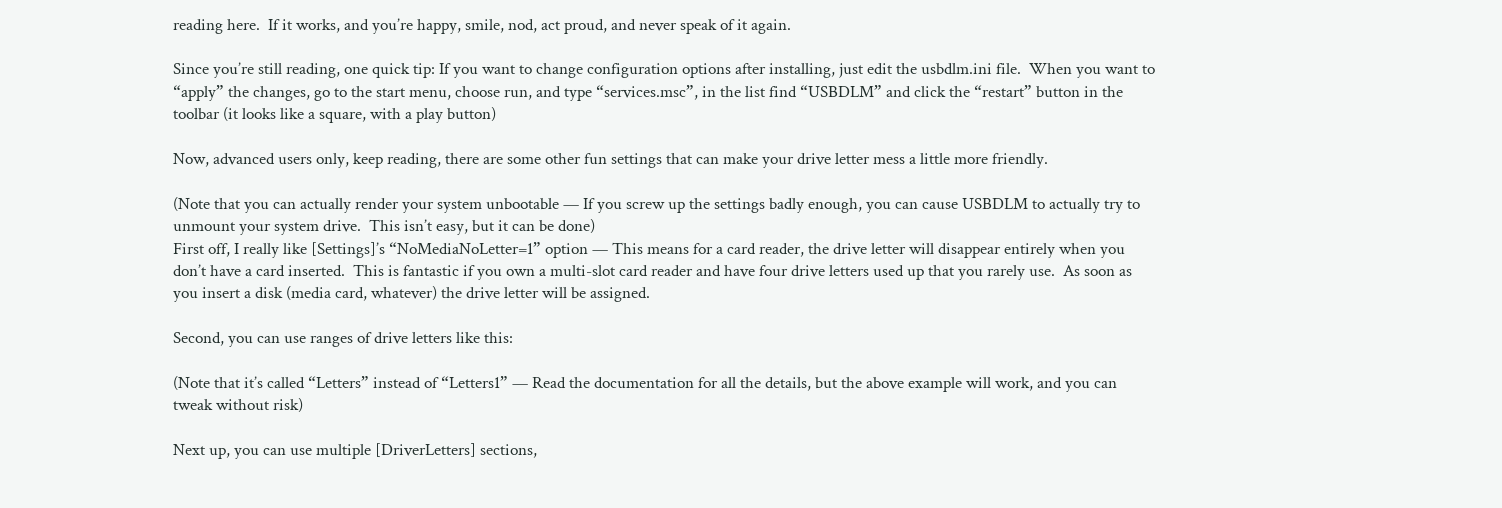reading here.  If it works, and you’re happy, smile, nod, act proud, and never speak of it again.

Since you’re still reading, one quick tip: If you want to change configuration options after installing, just edit the usbdlm.ini file.  When you want to “apply” the changes, go to the start menu, choose run, and type “services.msc”, in the list find “USBDLM” and click the “restart” button in the toolbar (it looks like a square, with a play button)

Now, advanced users only, keep reading, there are some other fun settings that can make your drive letter mess a little more friendly.

(Note that you can actually render your system unbootable — If you screw up the settings badly enough, you can cause USBDLM to actually try to unmount your system drive.  This isn’t easy, but it can be done)
First off, I really like [Settings]’s “NoMediaNoLetter=1” option — This means for a card reader, the drive letter will disappear entirely when you don’t have a card inserted.  This is fantastic if you own a multi-slot card reader and have four drive letters used up that you rarely use.  As soon as you insert a disk (media card, whatever) the drive letter will be assigned.

Second, you can use ranges of drive letters like this:

(Note that it’s called “Letters” instead of “Letters1” — Read the documentation for all the details, but the above example will work, and you can tweak without risk)

Next up, you can use multiple [DriverLetters] sections,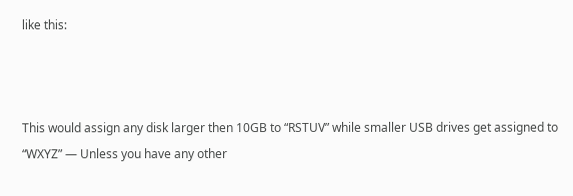like this:



This would assign any disk larger then 10GB to “RSTUV” while smaller USB drives get assigned to “WXYZ” — Unless you have any other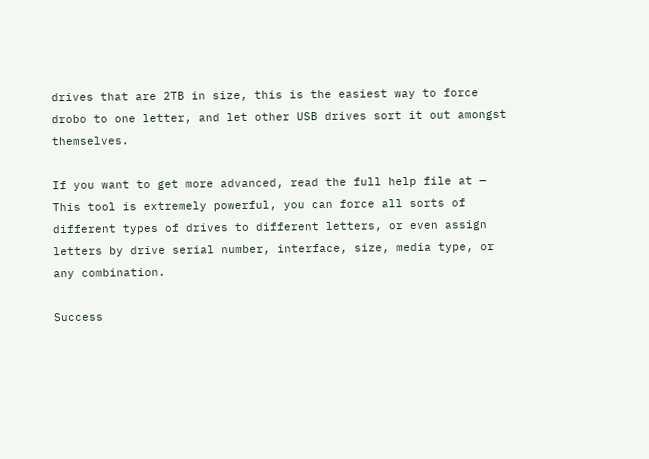drives that are 2TB in size, this is the easiest way to force drobo to one letter, and let other USB drives sort it out amongst themselves.

If you want to get more advanced, read the full help file at — This tool is extremely powerful, you can force all sorts of different types of drives to different letters, or even assign letters by drive serial number, interface, size, media type, or any combination.

Success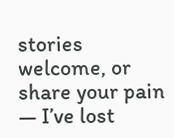stories welcome, or share your pain — I’ve lost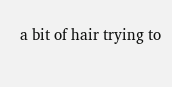a bit of hair trying to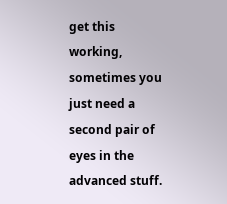get this working, sometimes you just need a second pair of eyes in the advanced stuff.